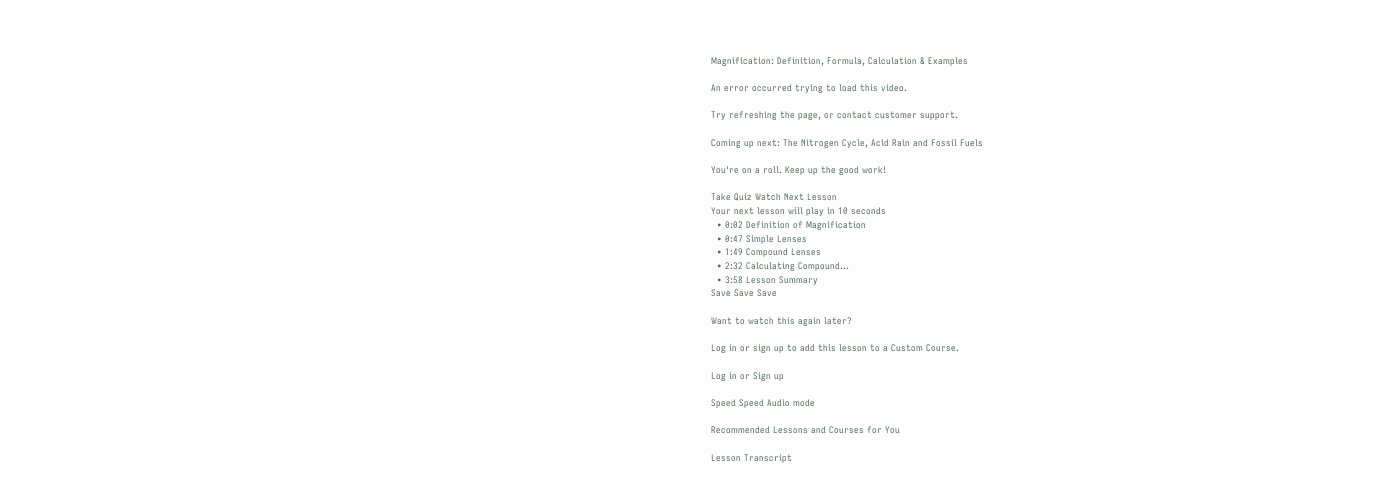Magnification: Definition, Formula, Calculation & Examples

An error occurred trying to load this video.

Try refreshing the page, or contact customer support.

Coming up next: The Nitrogen Cycle, Acid Rain and Fossil Fuels

You're on a roll. Keep up the good work!

Take Quiz Watch Next Lesson
Your next lesson will play in 10 seconds
  • 0:02 Definition of Magnification
  • 0:47 Simple Lenses
  • 1:49 Compound Lenses
  • 2:32 Calculating Compound…
  • 3:58 Lesson Summary
Save Save Save

Want to watch this again later?

Log in or sign up to add this lesson to a Custom Course.

Log in or Sign up

Speed Speed Audio mode

Recommended Lessons and Courses for You

Lesson Transcript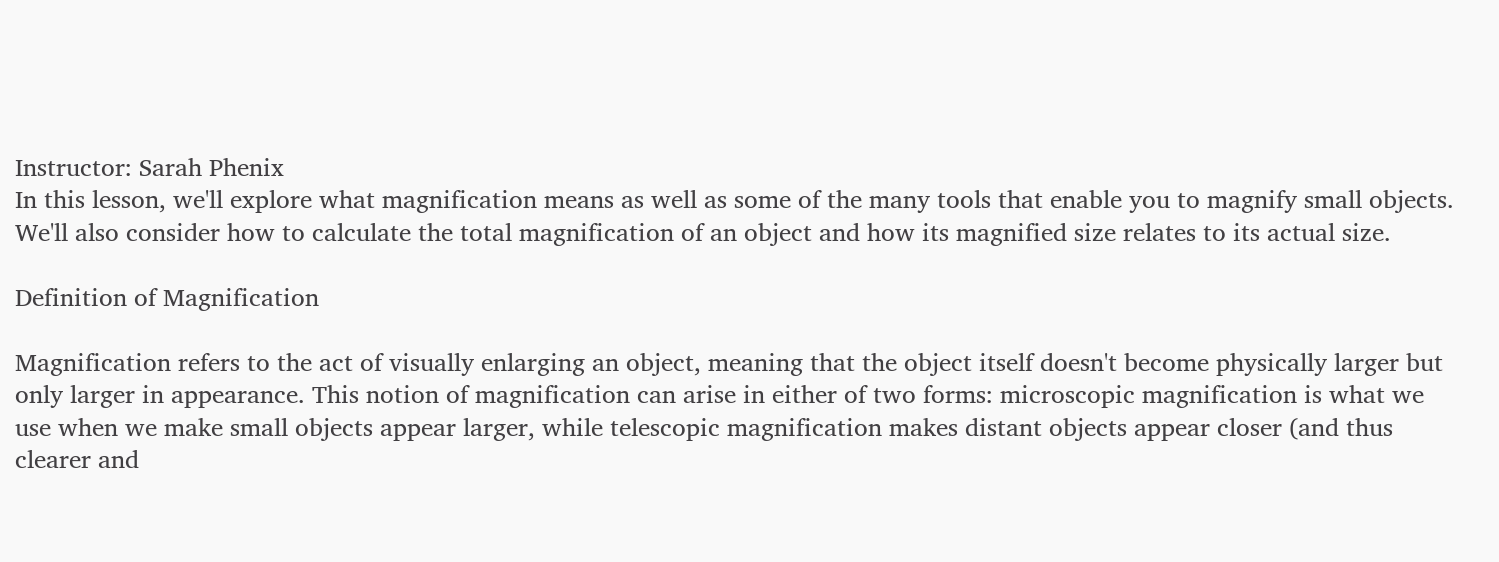Instructor: Sarah Phenix
In this lesson, we'll explore what magnification means as well as some of the many tools that enable you to magnify small objects. We'll also consider how to calculate the total magnification of an object and how its magnified size relates to its actual size.

Definition of Magnification

Magnification refers to the act of visually enlarging an object, meaning that the object itself doesn't become physically larger but only larger in appearance. This notion of magnification can arise in either of two forms: microscopic magnification is what we use when we make small objects appear larger, while telescopic magnification makes distant objects appear closer (and thus clearer and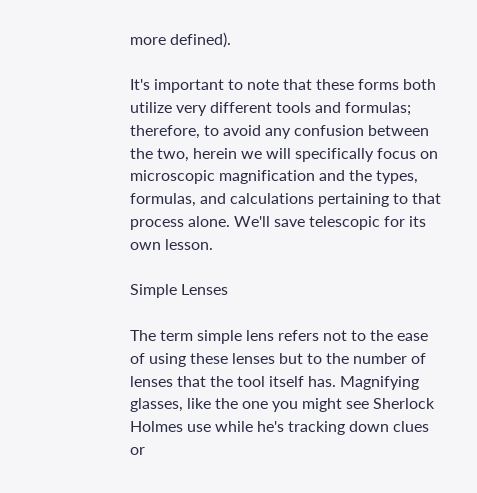more defined).

It's important to note that these forms both utilize very different tools and formulas; therefore, to avoid any confusion between the two, herein we will specifically focus on microscopic magnification and the types, formulas, and calculations pertaining to that process alone. We'll save telescopic for its own lesson.

Simple Lenses

The term simple lens refers not to the ease of using these lenses but to the number of lenses that the tool itself has. Magnifying glasses, like the one you might see Sherlock Holmes use while he's tracking down clues or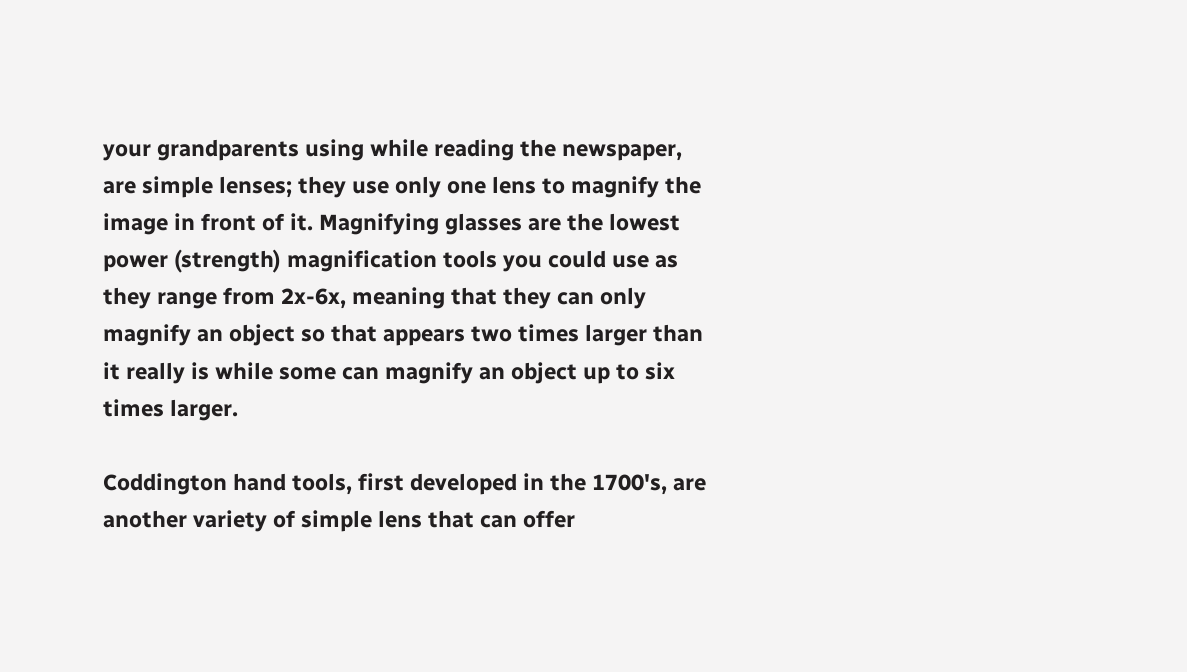your grandparents using while reading the newspaper, are simple lenses; they use only one lens to magnify the image in front of it. Magnifying glasses are the lowest power (strength) magnification tools you could use as they range from 2x-6x, meaning that they can only magnify an object so that appears two times larger than it really is while some can magnify an object up to six times larger.

Coddington hand tools, first developed in the 1700's, are another variety of simple lens that can offer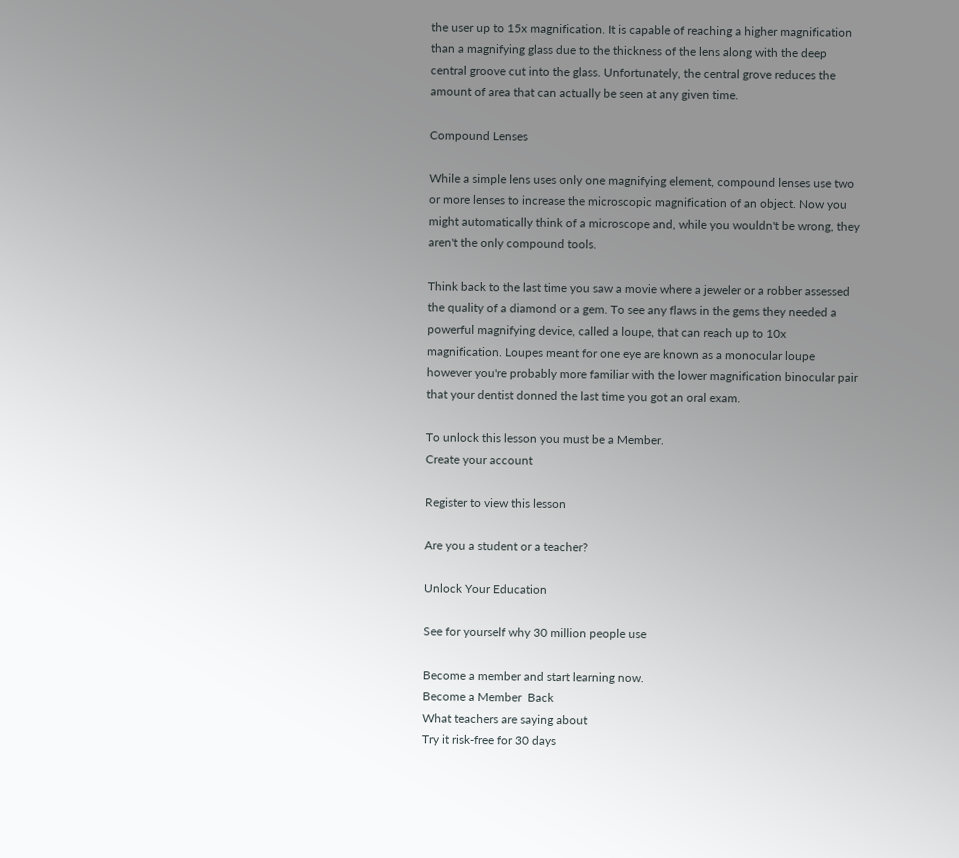the user up to 15x magnification. It is capable of reaching a higher magnification than a magnifying glass due to the thickness of the lens along with the deep central groove cut into the glass. Unfortunately, the central grove reduces the amount of area that can actually be seen at any given time.

Compound Lenses

While a simple lens uses only one magnifying element, compound lenses use two or more lenses to increase the microscopic magnification of an object. Now you might automatically think of a microscope and, while you wouldn't be wrong, they aren't the only compound tools.

Think back to the last time you saw a movie where a jeweler or a robber assessed the quality of a diamond or a gem. To see any flaws in the gems they needed a powerful magnifying device, called a loupe, that can reach up to 10x magnification. Loupes meant for one eye are known as a monocular loupe however you're probably more familiar with the lower magnification binocular pair that your dentist donned the last time you got an oral exam.

To unlock this lesson you must be a Member.
Create your account

Register to view this lesson

Are you a student or a teacher?

Unlock Your Education

See for yourself why 30 million people use

Become a member and start learning now.
Become a Member  Back
What teachers are saying about
Try it risk-free for 30 days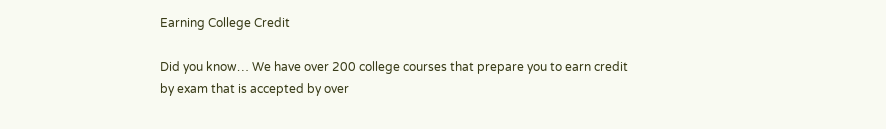Earning College Credit

Did you know… We have over 200 college courses that prepare you to earn credit by exam that is accepted by over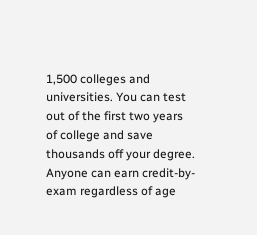1,500 colleges and universities. You can test out of the first two years of college and save thousands off your degree. Anyone can earn credit-by-exam regardless of age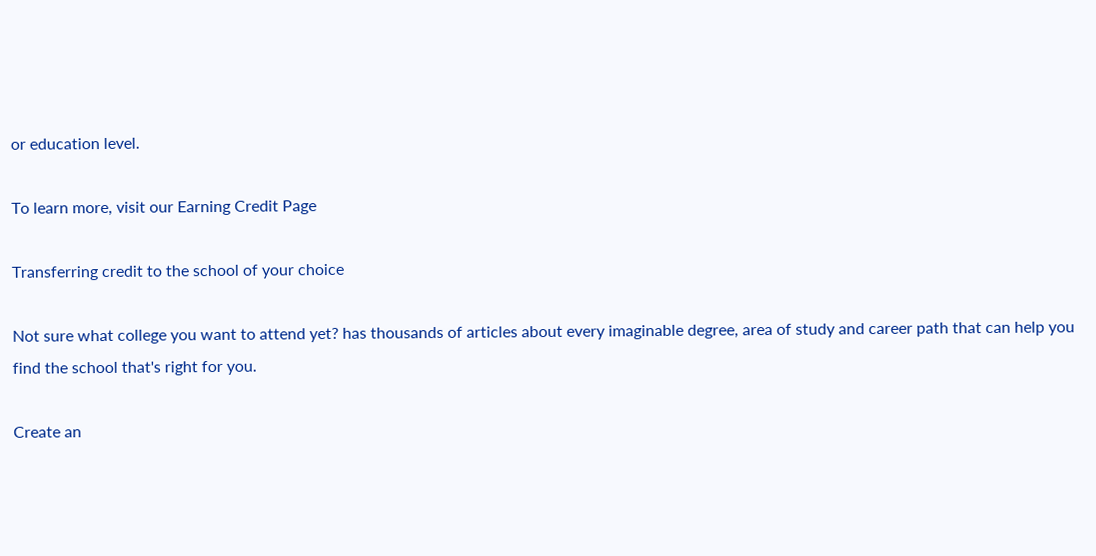or education level.

To learn more, visit our Earning Credit Page

Transferring credit to the school of your choice

Not sure what college you want to attend yet? has thousands of articles about every imaginable degree, area of study and career path that can help you find the school that's right for you.

Create an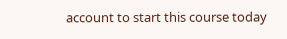account to start this course today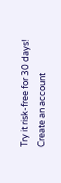Try it risk-free for 30 days!
Create an account